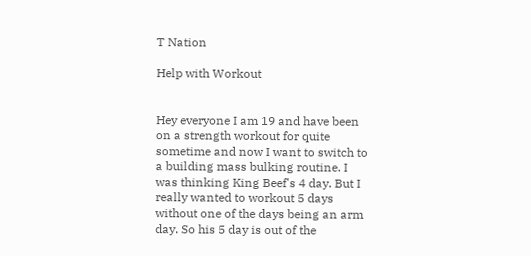T Nation

Help with Workout


Hey everyone I am 19 and have been on a strength workout for quite sometime and now I want to switch to a building mass bulking routine. I was thinking King Beef's 4 day. But I really wanted to workout 5 days without one of the days being an arm day. So his 5 day is out of the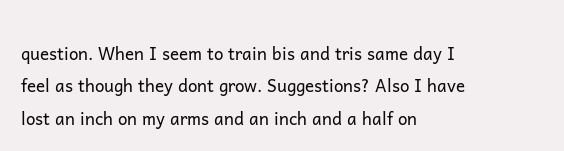question. When I seem to train bis and tris same day I feel as though they dont grow. Suggestions? Also I have lost an inch on my arms and an inch and a half on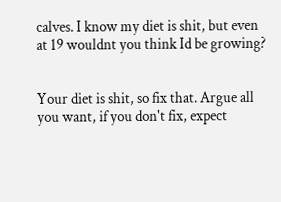calves. I know my diet is shit, but even at 19 wouldnt you think Id be growing?


Your diet is shit, so fix that. Argue all you want, if you don't fix, expect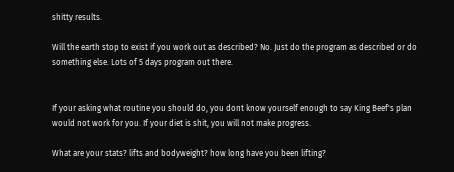shitty results.

Will the earth stop to exist if you work out as described? No. Just do the program as described or do something else. Lots of 5 days program out there.


If your asking what routine you should do, you dont know yourself enough to say King Beef's plan would not work for you. If your diet is shit, you will not make progress.

What are your stats? lifts and bodyweight? how long have you been lifting?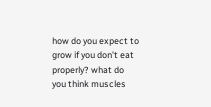how do you expect to grow if you don't eat properly? what do you think muscles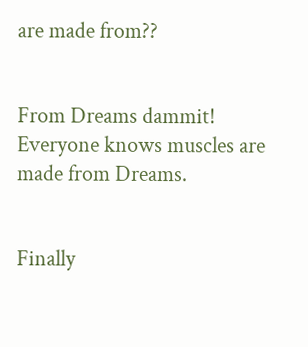are made from??


From Dreams dammit!
Everyone knows muscles are made from Dreams.


Finally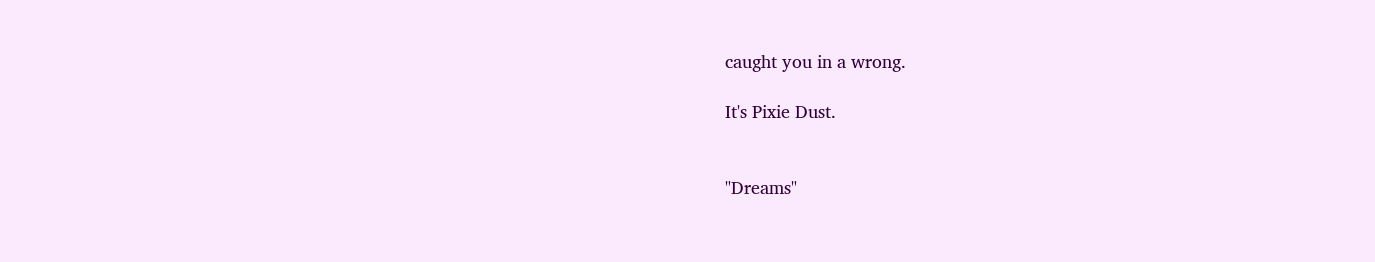caught you in a wrong.

It's Pixie Dust.


"Dreams"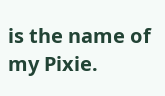is the name of my Pixie.